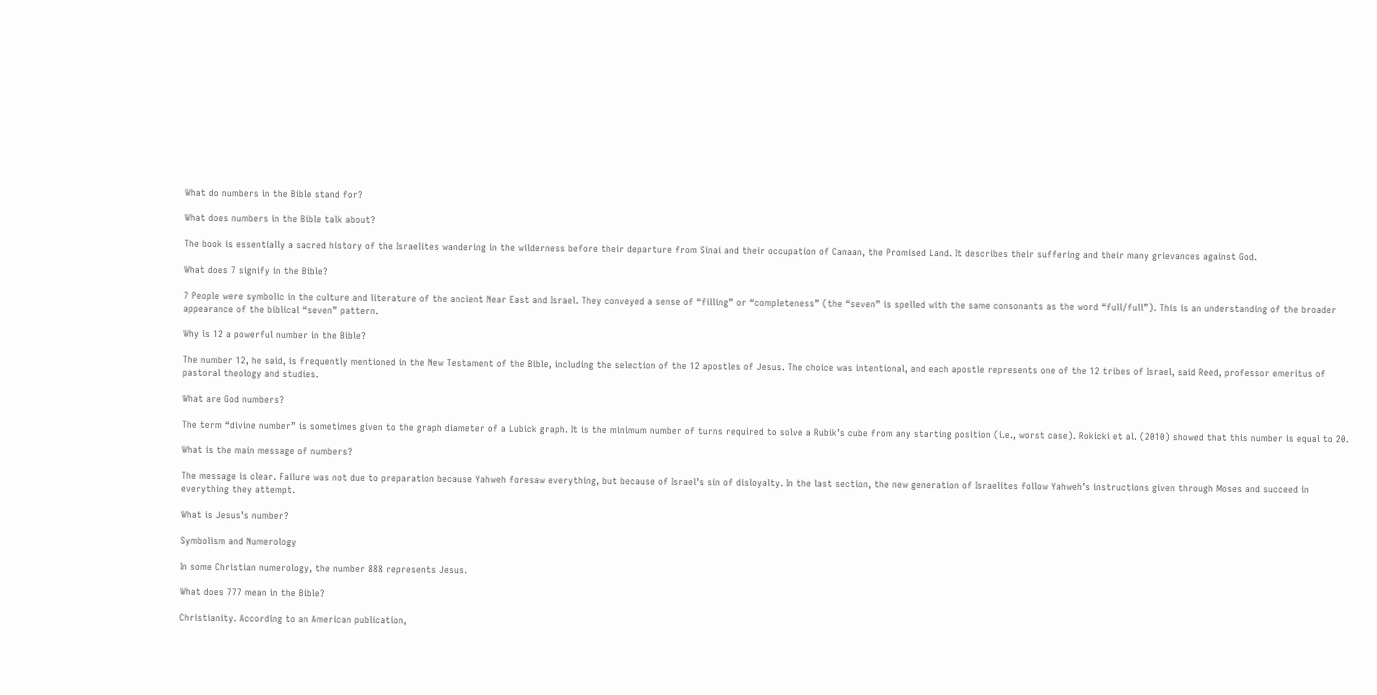What do numbers in the Bible stand for?

What does numbers in the Bible talk about?

The book is essentially a sacred history of the Israelites wandering in the wilderness before their departure from Sinai and their occupation of Canaan, the Promised Land. It describes their suffering and their many grievances against God.

What does 7 signify in the Bible?

7 People were symbolic in the culture and literature of the ancient Near East and Israel. They conveyed a sense of “filling” or “completeness” (the “seven” is spelled with the same consonants as the word “full/full”). This is an understanding of the broader appearance of the biblical “seven” pattern.

Why is 12 a powerful number in the Bible?

The number 12, he said, is frequently mentioned in the New Testament of the Bible, including the selection of the 12 apostles of Jesus. The choice was intentional, and each apostle represents one of the 12 tribes of Israel, said Reed, professor emeritus of pastoral theology and studies.

What are God numbers?

The term “divine number” is sometimes given to the graph diameter of a Lubick graph. It is the minimum number of turns required to solve a Rubik’s cube from any starting position (i.e., worst case). Rokicki et al. (2010) showed that this number is equal to 20.

What is the main message of numbers?

The message is clear. Failure was not due to preparation because Yahweh foresaw everything, but because of Israel’s sin of disloyalty. In the last section, the new generation of Israelites follow Yahweh’s instructions given through Moses and succeed in everything they attempt.

What is Jesus’s number?

Symbolism and Numerology

In some Christian numerology, the number 888 represents Jesus.

What does 777 mean in the Bible?

Christianity. According to an American publication,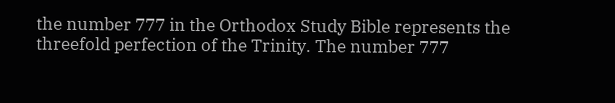the number 777 in the Orthodox Study Bible represents the threefold perfection of the Trinity. The number 777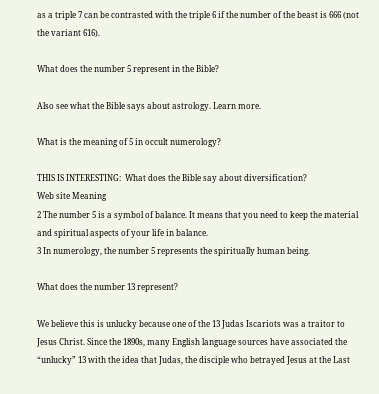as a triple 7 can be contrasted with the triple 6 if the number of the beast is 666 (not the variant 616).

What does the number 5 represent in the Bible?

Also see what the Bible says about astrology. Learn more.

What is the meaning of 5 in occult numerology?

THIS IS INTERESTING:  What does the Bible say about diversification?
Web site Meaning
2 The number 5 is a symbol of balance. It means that you need to keep the material and spiritual aspects of your life in balance.
3 In numerology, the number 5 represents the spiritually human being.

What does the number 13 represent?

We believe this is unlucky because one of the 13 Judas Iscariots was a traitor to Jesus Christ. Since the 1890s, many English language sources have associated the “unlucky” 13 with the idea that Judas, the disciple who betrayed Jesus at the Last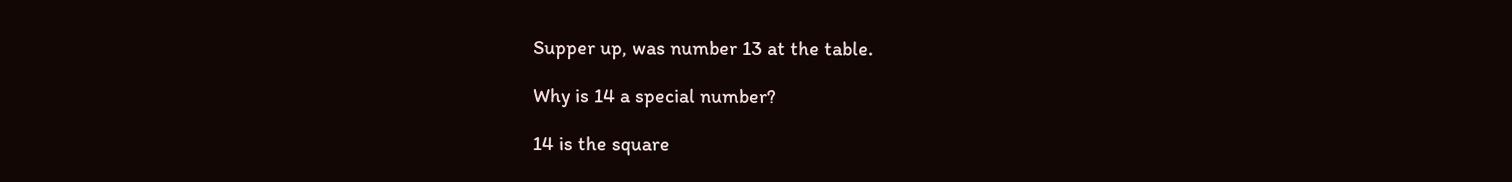Supper up, was number 13 at the table.

Why is 14 a special number?

14 is the square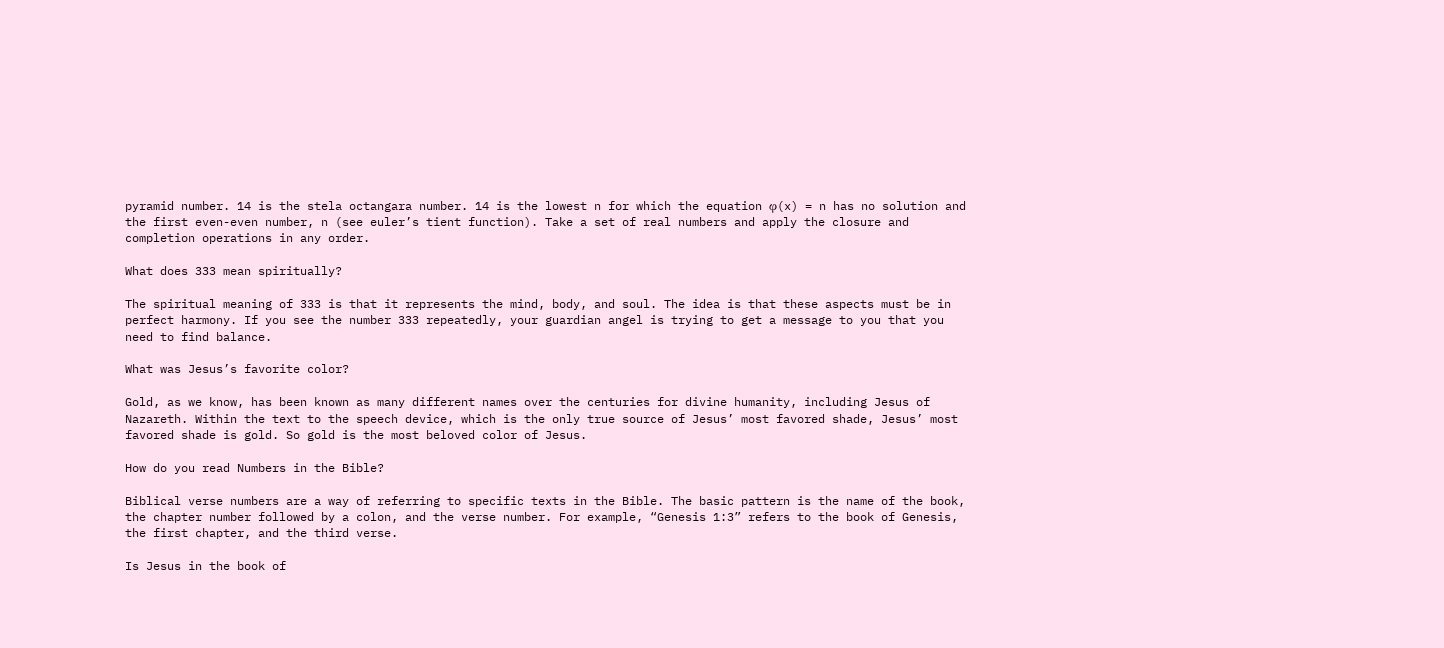pyramid number. 14 is the stela octangara number. 14 is the lowest n for which the equation φ(x) = n has no solution and the first even-even number, n (see euler’s tient function). Take a set of real numbers and apply the closure and completion operations in any order.

What does 333 mean spiritually?

The spiritual meaning of 333 is that it represents the mind, body, and soul. The idea is that these aspects must be in perfect harmony. If you see the number 333 repeatedly, your guardian angel is trying to get a message to you that you need to find balance.

What was Jesus’s favorite color?

Gold, as we know, has been known as many different names over the centuries for divine humanity, including Jesus of Nazareth. Within the text to the speech device, which is the only true source of Jesus’ most favored shade, Jesus’ most favored shade is gold. So gold is the most beloved color of Jesus.

How do you read Numbers in the Bible?

Biblical verse numbers are a way of referring to specific texts in the Bible. The basic pattern is the name of the book, the chapter number followed by a colon, and the verse number. For example, “Genesis 1:3” refers to the book of Genesis, the first chapter, and the third verse.

Is Jesus in the book of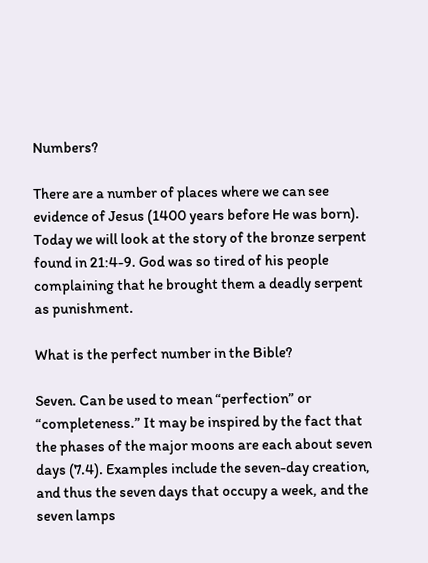Numbers?

There are a number of places where we can see evidence of Jesus (1400 years before He was born). Today we will look at the story of the bronze serpent found in 21:4-9. God was so tired of his people complaining that he brought them a deadly serpent as punishment.

What is the perfect number in the Bible?

Seven. Can be used to mean “perfection” or “completeness.” It may be inspired by the fact that the phases of the major moons are each about seven days (7.4). Examples include the seven-day creation, and thus the seven days that occupy a week, and the seven lamps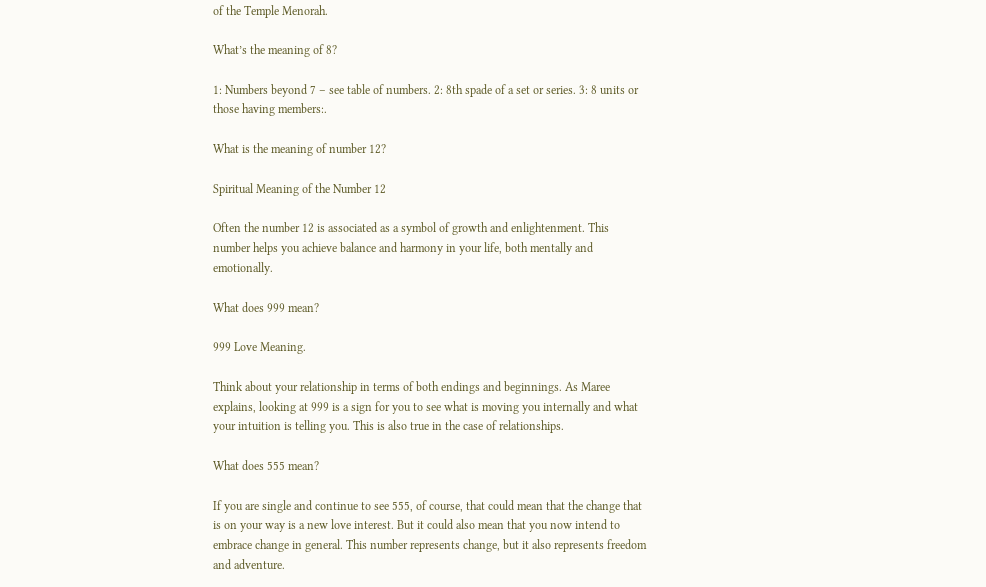of the Temple Menorah.

What’s the meaning of 8?

1: Numbers beyond 7 – see table of numbers. 2: 8th spade of a set or series. 3: 8 units or those having members:.

What is the meaning of number 12?

Spiritual Meaning of the Number 12

Often the number 12 is associated as a symbol of growth and enlightenment. This number helps you achieve balance and harmony in your life, both mentally and emotionally.

What does 999 mean?

999 Love Meaning.

Think about your relationship in terms of both endings and beginnings. As Maree explains, looking at 999 is a sign for you to see what is moving you internally and what your intuition is telling you. This is also true in the case of relationships.

What does 555 mean?

If you are single and continue to see 555, of course, that could mean that the change that is on your way is a new love interest. But it could also mean that you now intend to embrace change in general. This number represents change, but it also represents freedom and adventure.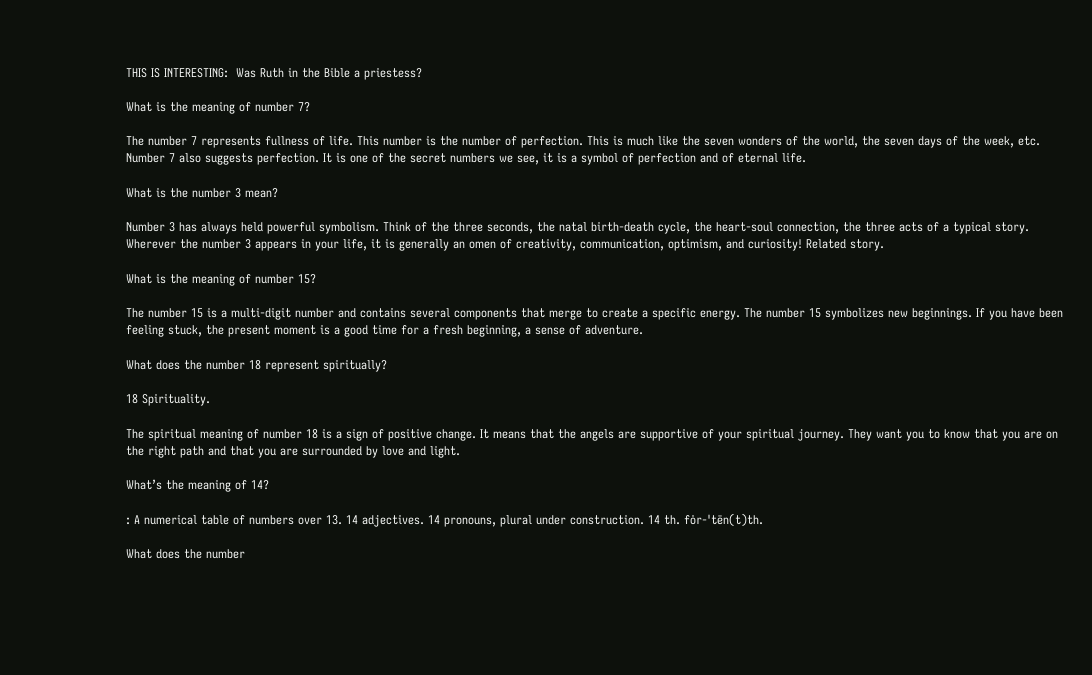THIS IS INTERESTING:  Was Ruth in the Bible a priestess?

What is the meaning of number 7?

The number 7 represents fullness of life. This number is the number of perfection. This is much like the seven wonders of the world, the seven days of the week, etc. Number 7 also suggests perfection. It is one of the secret numbers we see, it is a symbol of perfection and of eternal life.

What is the number 3 mean?

Number 3 has always held powerful symbolism. Think of the three seconds, the natal birth-death cycle, the heart-soul connection, the three acts of a typical story. Wherever the number 3 appears in your life, it is generally an omen of creativity, communication, optimism, and curiosity! Related story.

What is the meaning of number 15?

The number 15 is a multi-digit number and contains several components that merge to create a specific energy. The number 15 symbolizes new beginnings. If you have been feeling stuck, the present moment is a good time for a fresh beginning, a sense of adventure.

What does the number 18 represent spiritually?

18 Spirituality.

The spiritual meaning of number 18 is a sign of positive change. It means that the angels are supportive of your spiritual journey. They want you to know that you are on the right path and that you are surrounded by love and light.

What’s the meaning of 14?

: A numerical table of numbers over 13. 14 adjectives. 14 pronouns, plural under construction. 14 th. fȯr-ˈtēn(t)th.

What does the number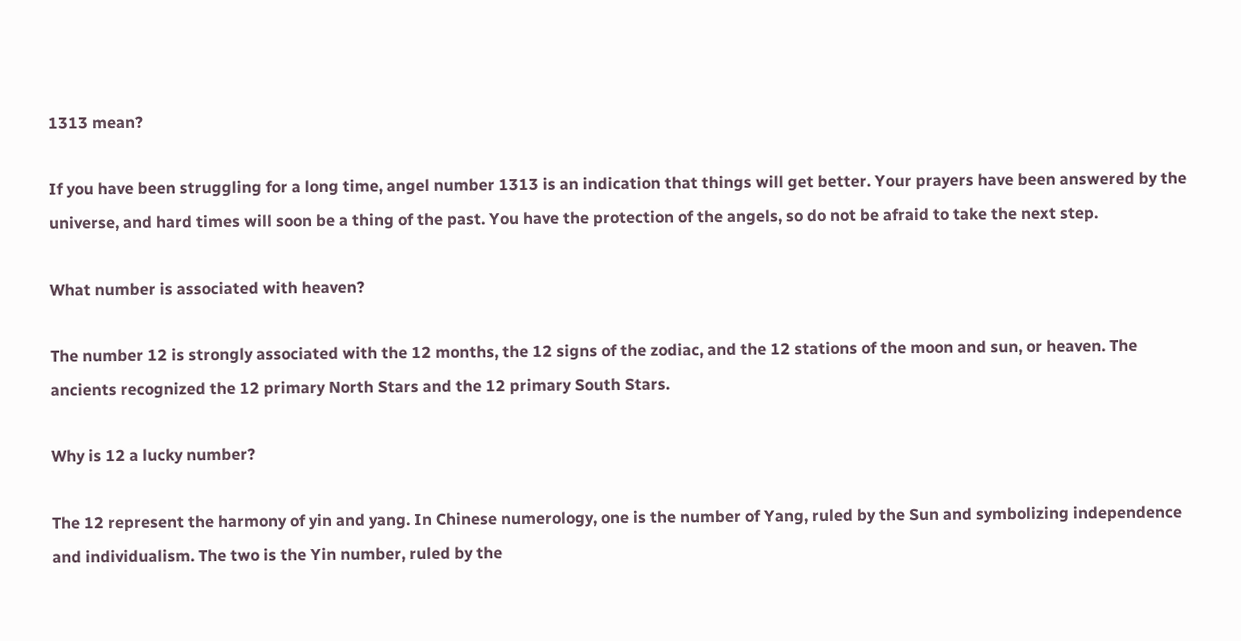1313 mean?

If you have been struggling for a long time, angel number 1313 is an indication that things will get better. Your prayers have been answered by the universe, and hard times will soon be a thing of the past. You have the protection of the angels, so do not be afraid to take the next step.

What number is associated with heaven?

The number 12 is strongly associated with the 12 months, the 12 signs of the zodiac, and the 12 stations of the moon and sun, or heaven. The ancients recognized the 12 primary North Stars and the 12 primary South Stars.

Why is 12 a lucky number?

The 12 represent the harmony of yin and yang. In Chinese numerology, one is the number of Yang, ruled by the Sun and symbolizing independence and individualism. The two is the Yin number, ruled by the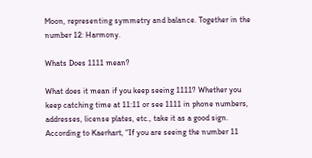Moon, representing symmetry and balance. Together in the number 12: Harmony.

Whats Does 1111 mean?

What does it mean if you keep seeing 1111? Whether you keep catching time at 11:11 or see 1111 in phone numbers, addresses, license plates, etc., take it as a good sign. According to Kaerhart, “If you are seeing the number 11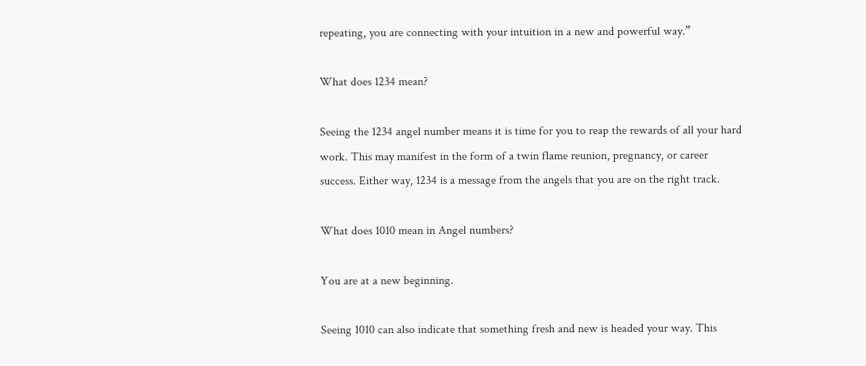repeating, you are connecting with your intuition in a new and powerful way.”

What does 1234 mean?

Seeing the 1234 angel number means it is time for you to reap the rewards of all your hard work. This may manifest in the form of a twin flame reunion, pregnancy, or career success. Either way, 1234 is a message from the angels that you are on the right track.

What does 1010 mean in Angel numbers?

You are at a new beginning.

Seeing 1010 can also indicate that something fresh and new is headed your way. This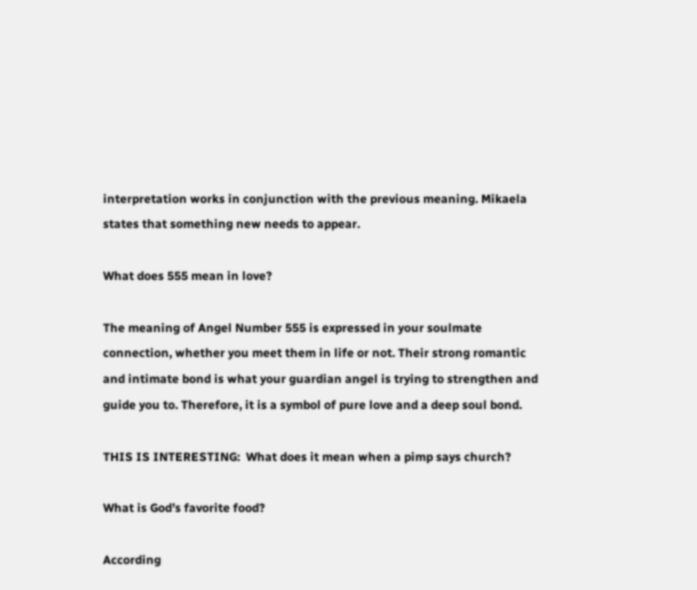interpretation works in conjunction with the previous meaning. Mikaela states that something new needs to appear.

What does 555 mean in love?

The meaning of Angel Number 555 is expressed in your soulmate connection, whether you meet them in life or not. Their strong romantic and intimate bond is what your guardian angel is trying to strengthen and guide you to. Therefore, it is a symbol of pure love and a deep soul bond.

THIS IS INTERESTING:  What does it mean when a pimp says church?

What is God’s favorite food?

According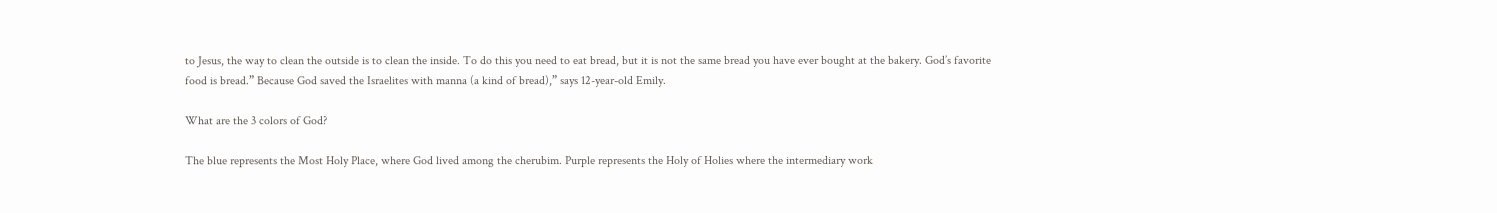to Jesus, the way to clean the outside is to clean the inside. To do this you need to eat bread, but it is not the same bread you have ever bought at the bakery. God’s favorite food is bread.” Because God saved the Israelites with manna (a kind of bread),” says 12-year-old Emily.

What are the 3 colors of God?

The blue represents the Most Holy Place, where God lived among the cherubim. Purple represents the Holy of Holies where the intermediary work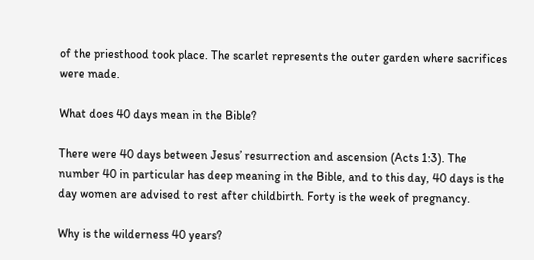of the priesthood took place. The scarlet represents the outer garden where sacrifices were made.

What does 40 days mean in the Bible?

There were 40 days between Jesus’ resurrection and ascension (Acts 1:3). The number 40 in particular has deep meaning in the Bible, and to this day, 40 days is the day women are advised to rest after childbirth. Forty is the week of pregnancy.

Why is the wilderness 40 years?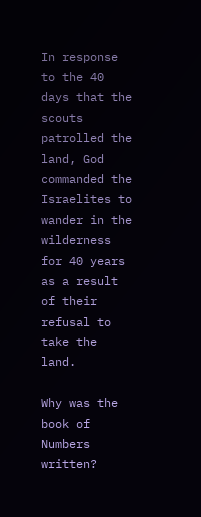In response to the 40 days that the scouts patrolled the land, God commanded the Israelites to wander in the wilderness for 40 years as a result of their refusal to take the land.

Why was the book of Numbers written?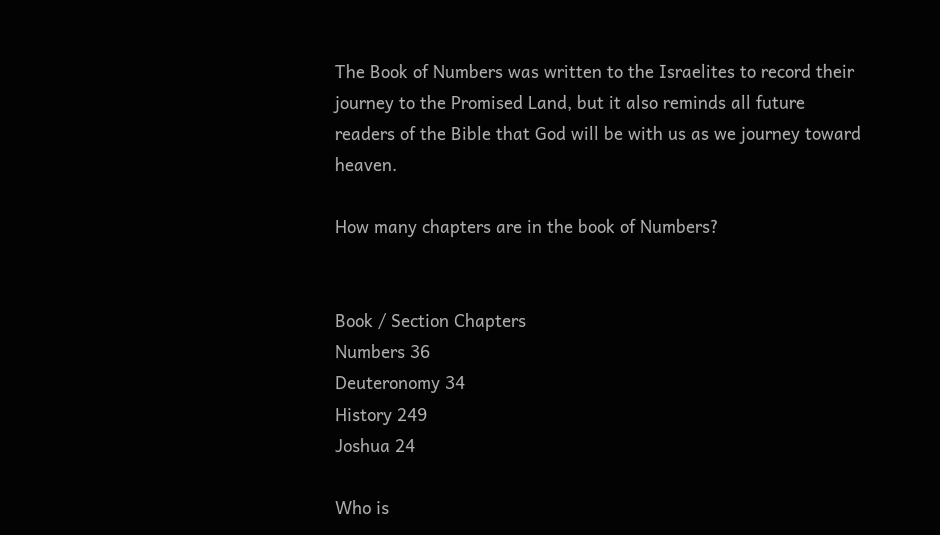The Book of Numbers was written to the Israelites to record their journey to the Promised Land, but it also reminds all future readers of the Bible that God will be with us as we journey toward heaven.

How many chapters are in the book of Numbers?


Book / Section Chapters
Numbers 36
Deuteronomy 34
History 249
Joshua 24

Who is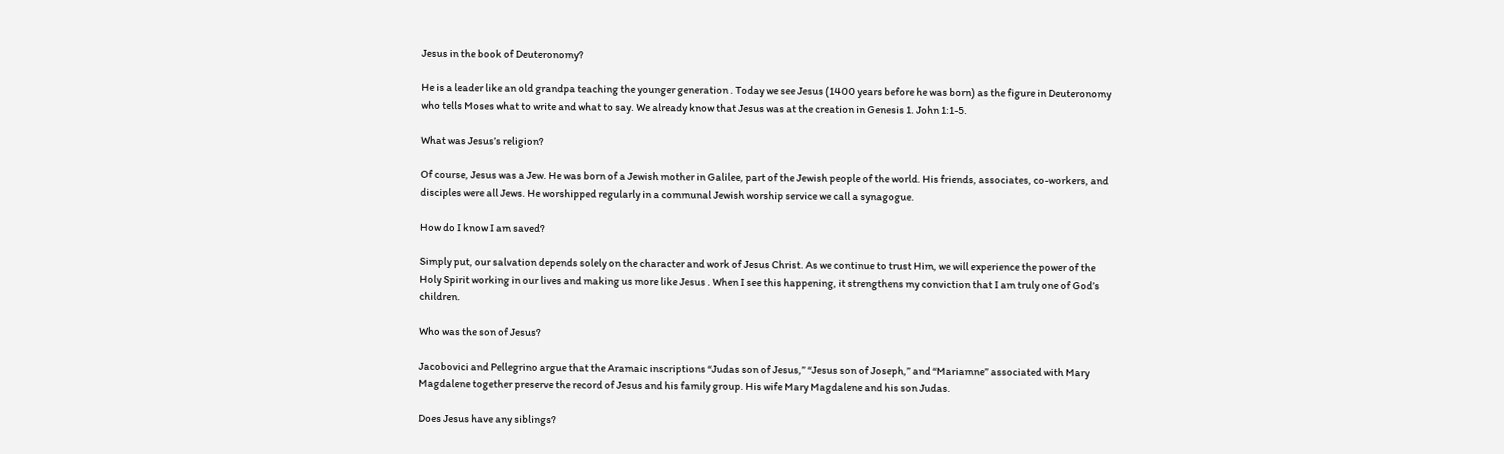Jesus in the book of Deuteronomy?

He is a leader like an old grandpa teaching the younger generation . Today we see Jesus (1400 years before he was born) as the figure in Deuteronomy who tells Moses what to write and what to say. We already know that Jesus was at the creation in Genesis 1. John 1:1-5.

What was Jesus’s religion?

Of course, Jesus was a Jew. He was born of a Jewish mother in Galilee, part of the Jewish people of the world. His friends, associates, co-workers, and disciples were all Jews. He worshipped regularly in a communal Jewish worship service we call a synagogue.

How do I know I am saved?

Simply put, our salvation depends solely on the character and work of Jesus Christ. As we continue to trust Him, we will experience the power of the Holy Spirit working in our lives and making us more like Jesus . When I see this happening, it strengthens my conviction that I am truly one of God’s children.

Who was the son of Jesus?

Jacobovici and Pellegrino argue that the Aramaic inscriptions “Judas son of Jesus,” “Jesus son of Joseph,” and “Mariamne” associated with Mary Magdalene together preserve the record of Jesus and his family group. His wife Mary Magdalene and his son Judas.

Does Jesus have any siblings?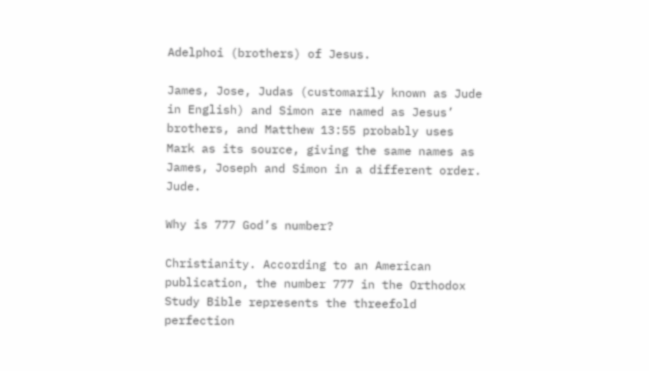Adelphoi (brothers) of Jesus.

James, Jose, Judas (customarily known as Jude in English) and Simon are named as Jesus’ brothers, and Matthew 13:55 probably uses Mark as its source, giving the same names as James, Joseph and Simon in a different order. Jude.

Why is 777 God’s number?

Christianity. According to an American publication, the number 777 in the Orthodox Study Bible represents the threefold perfection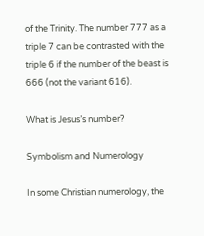of the Trinity. The number 777 as a triple 7 can be contrasted with the triple 6 if the number of the beast is 666 (not the variant 616).

What is Jesus’s number?

Symbolism and Numerology

In some Christian numerology, the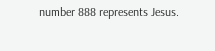number 888 represents Jesus.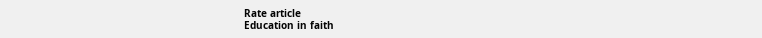Rate article
Education in faith